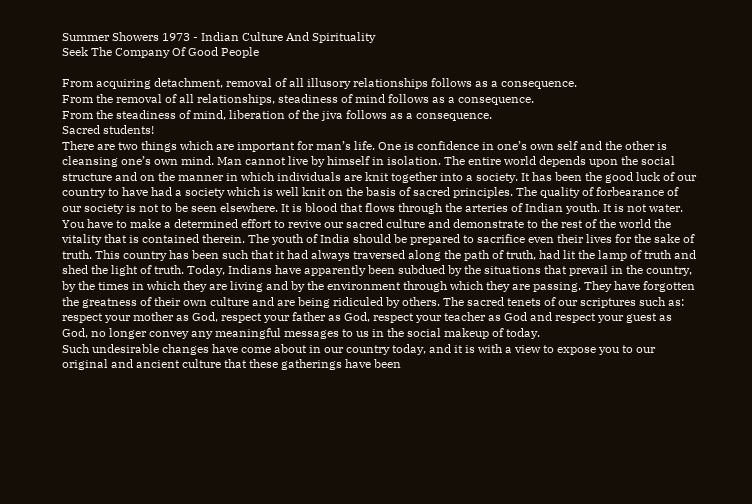Summer Showers 1973 - Indian Culture And Spirituality
Seek The Company Of Good People

From acquiring detachment, removal of all illusory relationships follows as a consequence.
From the removal of all relationships, steadiness of mind follows as a consequence.
From the steadiness of mind, liberation of the jiva follows as a consequence.
Sacred students!
There are two things which are important for man’s life. One is confidence in one’s own self and the other is cleansing one’s own mind. Man cannot live by himself in isolation. The entire world depends upon the social structure and on the manner in which individuals are knit together into a society. It has been the good luck of our country to have had a society which is well knit on the basis of sacred principles. The quality of forbearance of our society is not to be seen elsewhere. It is blood that flows through the arteries of Indian youth. It is not water. You have to make a determined effort to revive our sacred culture and demonstrate to the rest of the world the vitality that is contained therein. The youth of India should be prepared to sacrifice even their lives for the sake of truth. This country has been such that it had always traversed along the path of truth, had lit the lamp of truth and shed the light of truth. Today, Indians have apparently been subdued by the situations that prevail in the country, by the times in which they are living and by the environment through which they are passing. They have forgotten the greatness of their own culture and are being ridiculed by others. The sacred tenets of our scriptures such as: respect your mother as God, respect your father as God, respect your teacher as God and respect your guest as God, no longer convey any meaningful messages to us in the social makeup of today.
Such undesirable changes have come about in our country today, and it is with a view to expose you to our original and ancient culture that these gatherings have been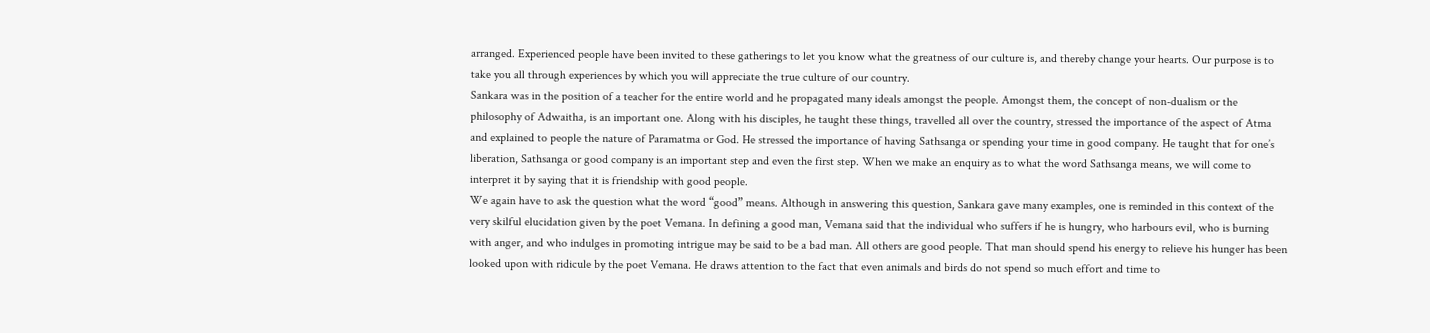arranged. Experienced people have been invited to these gatherings to let you know what the greatness of our culture is, and thereby change your hearts. Our purpose is to take you all through experiences by which you will appreciate the true culture of our country.
Sankara was in the position of a teacher for the entire world and he propagated many ideals amongst the people. Amongst them, the concept of non-dualism or the philosophy of Adwaitha, is an important one. Along with his disciples, he taught these things, travelled all over the country, stressed the importance of the aspect of Atma and explained to people the nature of Paramatma or God. He stressed the importance of having Sathsanga or spending your time in good company. He taught that for one’s liberation, Sathsanga or good company is an important step and even the first step. When we make an enquiry as to what the word Sathsanga means, we will come to interpret it by saying that it is friendship with good people.
We again have to ask the question what the word “good” means. Although in answering this question, Sankara gave many examples, one is reminded in this context of the very skilful elucidation given by the poet Vemana. In defining a good man, Vemana said that the individual who suffers if he is hungry, who harbours evil, who is burning with anger, and who indulges in promoting intrigue may be said to be a bad man. All others are good people. That man should spend his energy to relieve his hunger has been looked upon with ridicule by the poet Vemana. He draws attention to the fact that even animals and birds do not spend so much effort and time to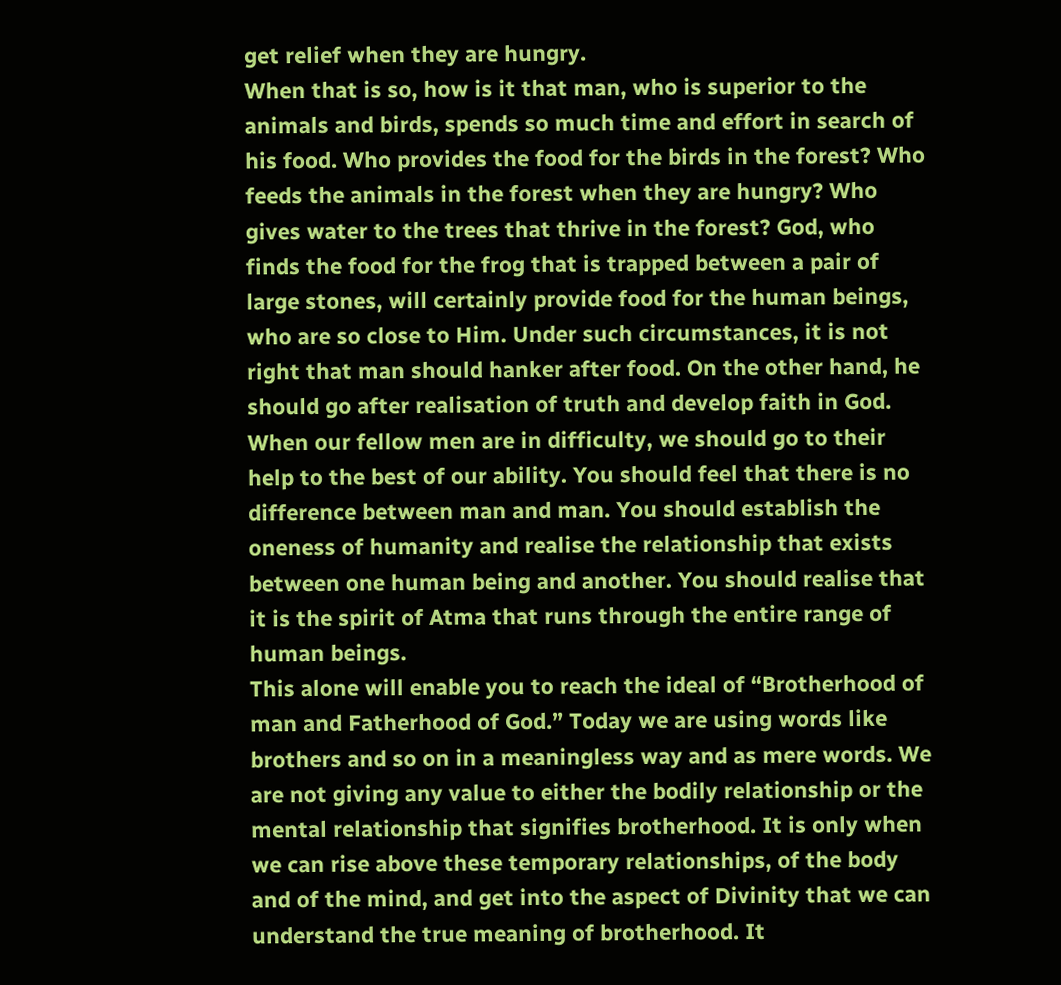get relief when they are hungry.
When that is so, how is it that man, who is superior to the animals and birds, spends so much time and effort in search of his food. Who provides the food for the birds in the forest? Who feeds the animals in the forest when they are hungry? Who gives water to the trees that thrive in the forest? God, who finds the food for the frog that is trapped between a pair of large stones, will certainly provide food for the human beings, who are so close to Him. Under such circumstances, it is not right that man should hanker after food. On the other hand, he should go after realisation of truth and develop faith in God.
When our fellow men are in difficulty, we should go to their help to the best of our ability. You should feel that there is no difference between man and man. You should establish the oneness of humanity and realise the relationship that exists between one human being and another. You should realise that it is the spirit of Atma that runs through the entire range of human beings.
This alone will enable you to reach the ideal of “Brotherhood of man and Fatherhood of God.” Today we are using words like brothers and so on in a meaningless way and as mere words. We are not giving any value to either the bodily relationship or the mental relationship that signifies brotherhood. It is only when we can rise above these temporary relationships, of the body and of the mind, and get into the aspect of Divinity that we can understand the true meaning of brotherhood. It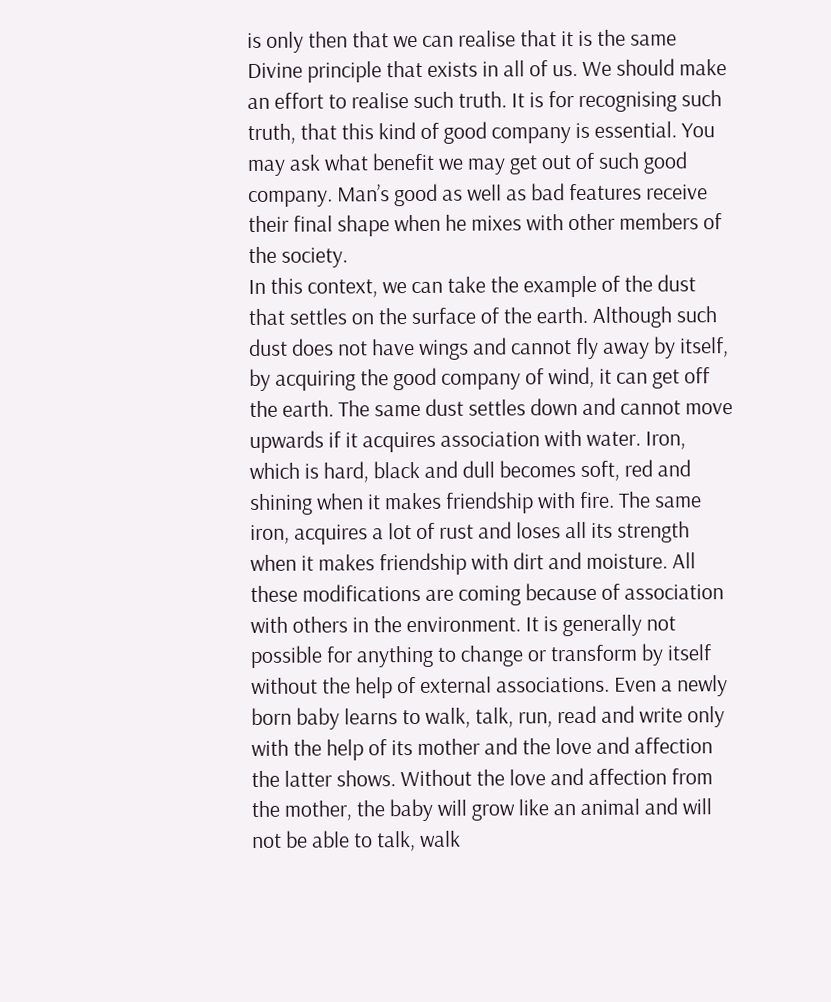is only then that we can realise that it is the same Divine principle that exists in all of us. We should make an effort to realise such truth. It is for recognising such truth, that this kind of good company is essential. You may ask what benefit we may get out of such good company. Man’s good as well as bad features receive their final shape when he mixes with other members of the society.
In this context, we can take the example of the dust that settles on the surface of the earth. Although such dust does not have wings and cannot fly away by itself, by acquiring the good company of wind, it can get off the earth. The same dust settles down and cannot move upwards if it acquires association with water. Iron, which is hard, black and dull becomes soft, red and shining when it makes friendship with fire. The same iron, acquires a lot of rust and loses all its strength when it makes friendship with dirt and moisture. All these modifications are coming because of association with others in the environment. It is generally not possible for anything to change or transform by itself without the help of external associations. Even a newly born baby learns to walk, talk, run, read and write only with the help of its mother and the love and affection the latter shows. Without the love and affection from the mother, the baby will grow like an animal and will not be able to talk, walk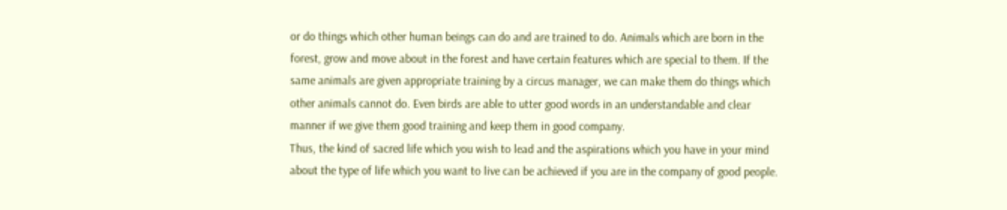or do things which other human beings can do and are trained to do. Animals which are born in the forest, grow and move about in the forest and have certain features which are special to them. If the same animals are given appropriate training by a circus manager, we can make them do things which other animals cannot do. Even birds are able to utter good words in an understandable and clear manner if we give them good training and keep them in good company.
Thus, the kind of sacred life which you wish to lead and the aspirations which you have in your mind about the type of life which you want to live can be achieved if you are in the company of good people.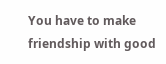You have to make friendship with good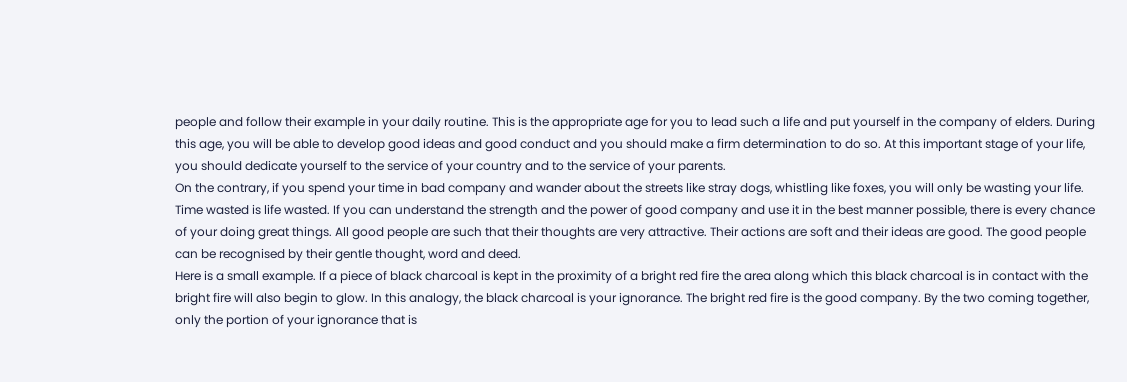people and follow their example in your daily routine. This is the appropriate age for you to lead such a life and put yourself in the company of elders. During this age, you will be able to develop good ideas and good conduct and you should make a firm determination to do so. At this important stage of your life, you should dedicate yourself to the service of your country and to the service of your parents.
On the contrary, if you spend your time in bad company and wander about the streets like stray dogs, whistling like foxes, you will only be wasting your life. Time wasted is life wasted. If you can understand the strength and the power of good company and use it in the best manner possible, there is every chance of your doing great things. All good people are such that their thoughts are very attractive. Their actions are soft and their ideas are good. The good people can be recognised by their gentle thought, word and deed.
Here is a small example. If a piece of black charcoal is kept in the proximity of a bright red fire the area along which this black charcoal is in contact with the bright fire will also begin to glow. In this analogy, the black charcoal is your ignorance. The bright red fire is the good company. By the two coming together, only the portion of your ignorance that is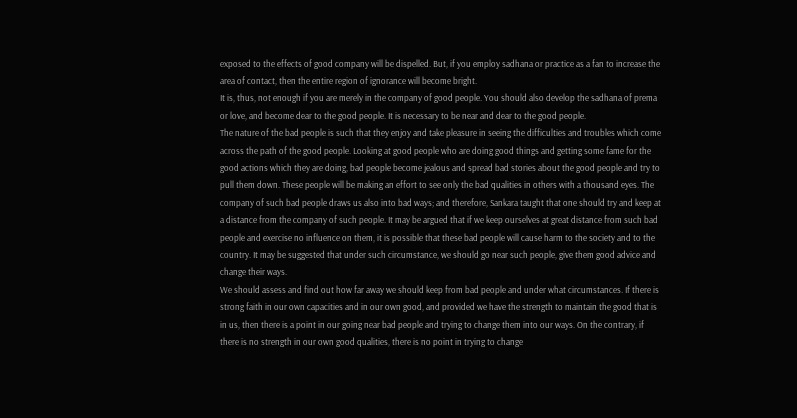exposed to the effects of good company will be dispelled. But, if you employ sadhana or practice as a fan to increase the area of contact, then the entire region of ignorance will become bright.
It is, thus, not enough if you are merely in the company of good people. You should also develop the sadhana of prema or love, and become dear to the good people. It is necessary to be near and dear to the good people.
The nature of the bad people is such that they enjoy and take pleasure in seeing the difficulties and troubles which come across the path of the good people. Looking at good people who are doing good things and getting some fame for the good actions which they are doing, bad people become jealous and spread bad stories about the good people and try to pull them down. These people will be making an effort to see only the bad qualities in others with a thousand eyes. The company of such bad people draws us also into bad ways; and therefore, Sankara taught that one should try and keep at a distance from the company of such people. It may be argued that if we keep ourselves at great distance from such bad people and exercise no influence on them, it is possible that these bad people will cause harm to the society and to the country. It may be suggested that under such circumstance, we should go near such people, give them good advice and change their ways.
We should assess and find out how far away we should keep from bad people and under what circumstances. If there is strong faith in our own capacities and in our own good, and provided we have the strength to maintain the good that is in us, then there is a point in our going near bad people and trying to change them into our ways. On the contrary, if there is no strength in our own good qualities, there is no point in trying to change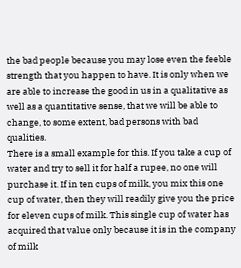the bad people because you may lose even the feeble strength that you happen to have. It is only when we are able to increase the good in us in a qualitative as well as a quantitative sense, that we will be able to change, to some extent, bad persons with bad qualities.
There is a small example for this. If you take a cup of water and try to sell it for half a rupee, no one will purchase it. If in ten cups of milk, you mix this one cup of water, then they will readily give you the price for eleven cups of milk. This single cup of water has acquired that value only because it is in the company of milk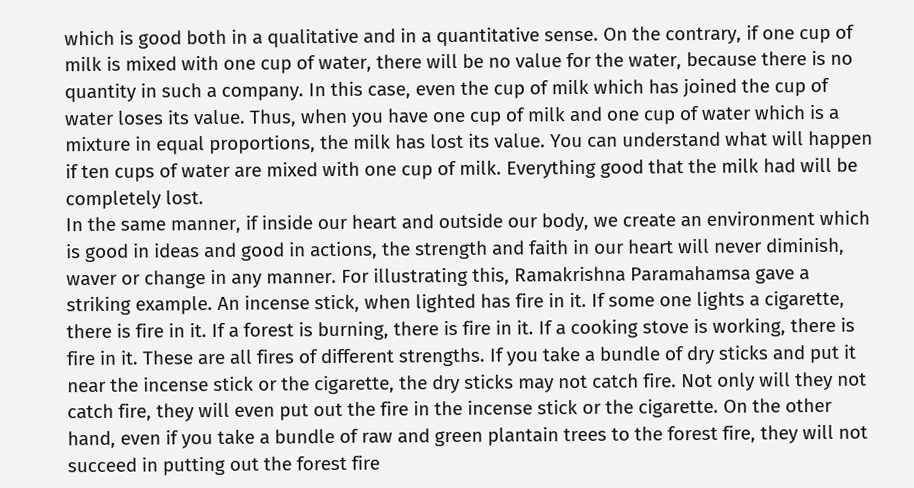which is good both in a qualitative and in a quantitative sense. On the contrary, if one cup of milk is mixed with one cup of water, there will be no value for the water, because there is no quantity in such a company. In this case, even the cup of milk which has joined the cup of water loses its value. Thus, when you have one cup of milk and one cup of water which is a mixture in equal proportions, the milk has lost its value. You can understand what will happen if ten cups of water are mixed with one cup of milk. Everything good that the milk had will be completely lost.
In the same manner, if inside our heart and outside our body, we create an environment which is good in ideas and good in actions, the strength and faith in our heart will never diminish, waver or change in any manner. For illustrating this, Ramakrishna Paramahamsa gave a striking example. An incense stick, when lighted has fire in it. If some one lights a cigarette, there is fire in it. If a forest is burning, there is fire in it. If a cooking stove is working, there is fire in it. These are all fires of different strengths. If you take a bundle of dry sticks and put it near the incense stick or the cigarette, the dry sticks may not catch fire. Not only will they not catch fire, they will even put out the fire in the incense stick or the cigarette. On the other hand, even if you take a bundle of raw and green plantain trees to the forest fire, they will not succeed in putting out the forest fire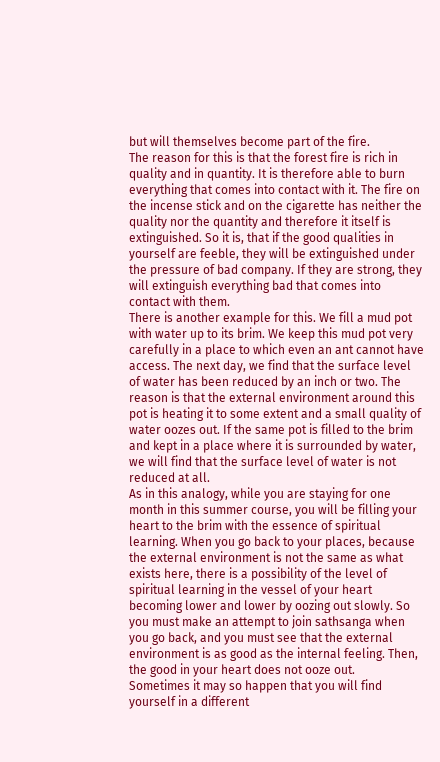but will themselves become part of the fire.
The reason for this is that the forest fire is rich in quality and in quantity. It is therefore able to burn everything that comes into contact with it. The fire on the incense stick and on the cigarette has neither the quality nor the quantity and therefore it itself is extinguished. So it is, that if the good qualities in yourself are feeble, they will be extinguished under the pressure of bad company. If they are strong, they will extinguish everything bad that comes into contact with them.
There is another example for this. We fill a mud pot with water up to its brim. We keep this mud pot very carefully in a place to which even an ant cannot have access. The next day, we find that the surface level of water has been reduced by an inch or two. The reason is that the external environment around this pot is heating it to some extent and a small quality of water oozes out. If the same pot is filled to the brim and kept in a place where it is surrounded by water, we will find that the surface level of water is not reduced at all.
As in this analogy, while you are staying for one month in this summer course, you will be filling your heart to the brim with the essence of spiritual learning. When you go back to your places, because the external environment is not the same as what exists here, there is a possibility of the level of spiritual learning in the vessel of your heart becoming lower and lower by oozing out slowly. So you must make an attempt to join sathsanga when you go back, and you must see that the external environment is as good as the internal feeling. Then, the good in your heart does not ooze out.
Sometimes it may so happen that you will find yourself in a different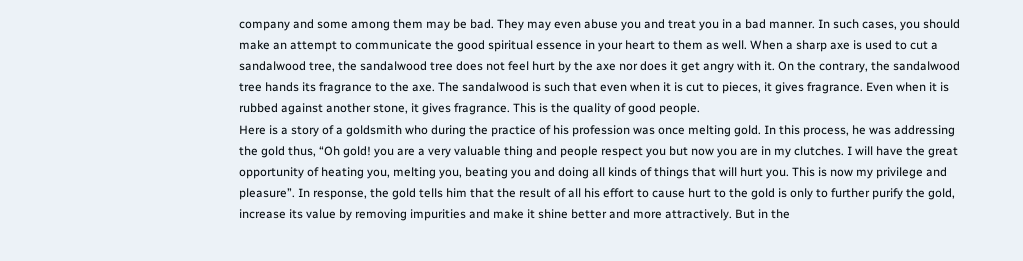company and some among them may be bad. They may even abuse you and treat you in a bad manner. In such cases, you should make an attempt to communicate the good spiritual essence in your heart to them as well. When a sharp axe is used to cut a sandalwood tree, the sandalwood tree does not feel hurt by the axe nor does it get angry with it. On the contrary, the sandalwood tree hands its fragrance to the axe. The sandalwood is such that even when it is cut to pieces, it gives fragrance. Even when it is rubbed against another stone, it gives fragrance. This is the quality of good people.
Here is a story of a goldsmith who during the practice of his profession was once melting gold. In this process, he was addressing the gold thus, “Oh gold! you are a very valuable thing and people respect you but now you are in my clutches. I will have the great opportunity of heating you, melting you, beating you and doing all kinds of things that will hurt you. This is now my privilege and pleasure”. In response, the gold tells him that the result of all his effort to cause hurt to the gold is only to further purify the gold, increase its value by removing impurities and make it shine better and more attractively. But in the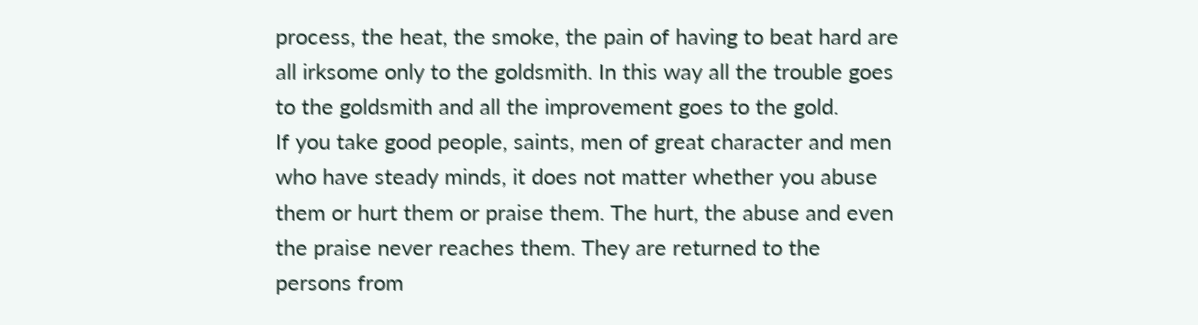process, the heat, the smoke, the pain of having to beat hard are all irksome only to the goldsmith. In this way all the trouble goes to the goldsmith and all the improvement goes to the gold.
If you take good people, saints, men of great character and men who have steady minds, it does not matter whether you abuse them or hurt them or praise them. The hurt, the abuse and even the praise never reaches them. They are returned to the persons from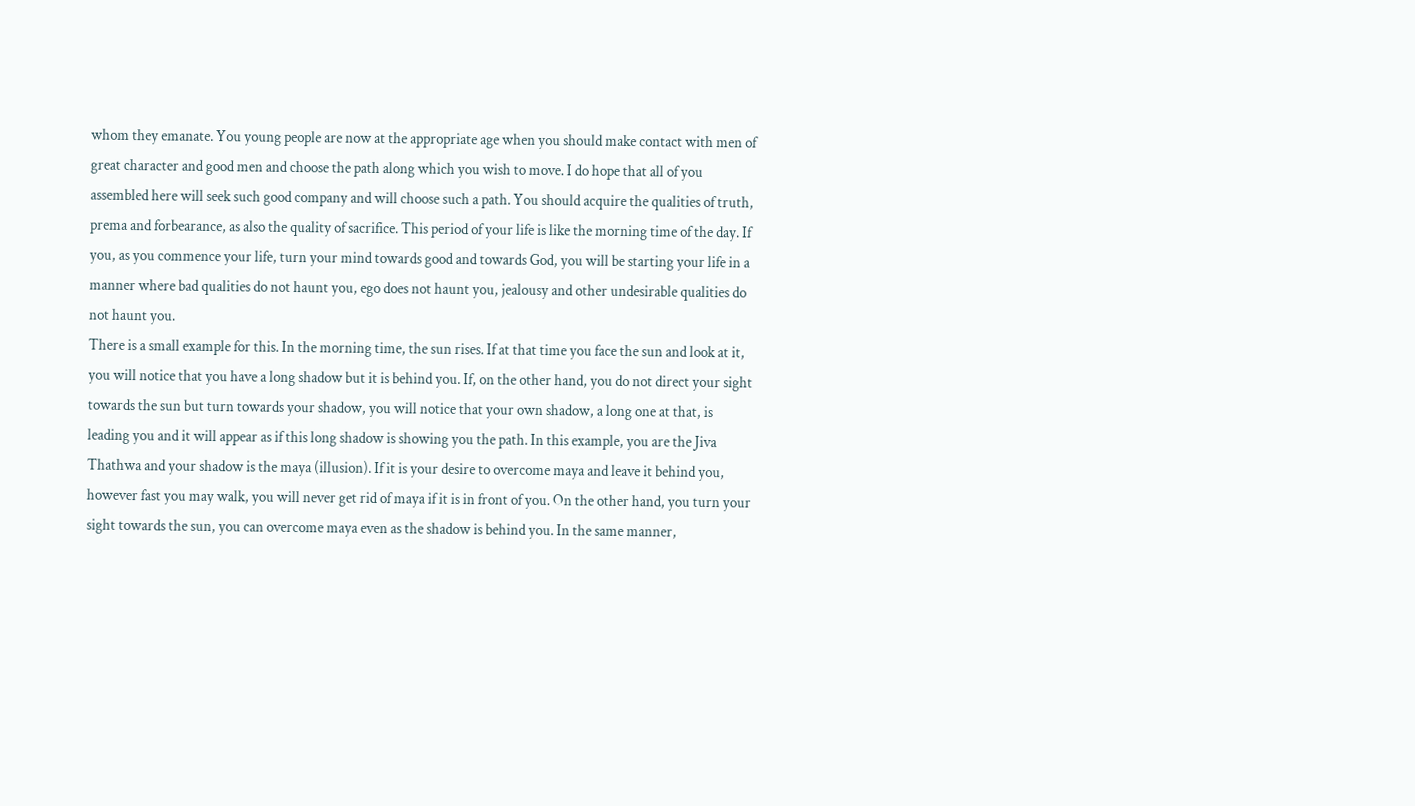whom they emanate. You young people are now at the appropriate age when you should make contact with men of great character and good men and choose the path along which you wish to move. I do hope that all of you assembled here will seek such good company and will choose such a path. You should acquire the qualities of truth, prema and forbearance, as also the quality of sacrifice. This period of your life is like the morning time of the day. If you, as you commence your life, turn your mind towards good and towards God, you will be starting your life in a manner where bad qualities do not haunt you, ego does not haunt you, jealousy and other undesirable qualities do not haunt you.
There is a small example for this. In the morning time, the sun rises. If at that time you face the sun and look at it, you will notice that you have a long shadow but it is behind you. If, on the other hand, you do not direct your sight towards the sun but turn towards your shadow, you will notice that your own shadow, a long one at that, is leading you and it will appear as if this long shadow is showing you the path. In this example, you are the Jiva Thathwa and your shadow is the maya (illusion). If it is your desire to overcome maya and leave it behind you, however fast you may walk, you will never get rid of maya if it is in front of you. On the other hand, you turn your sight towards the sun, you can overcome maya even as the shadow is behind you. In the same manner,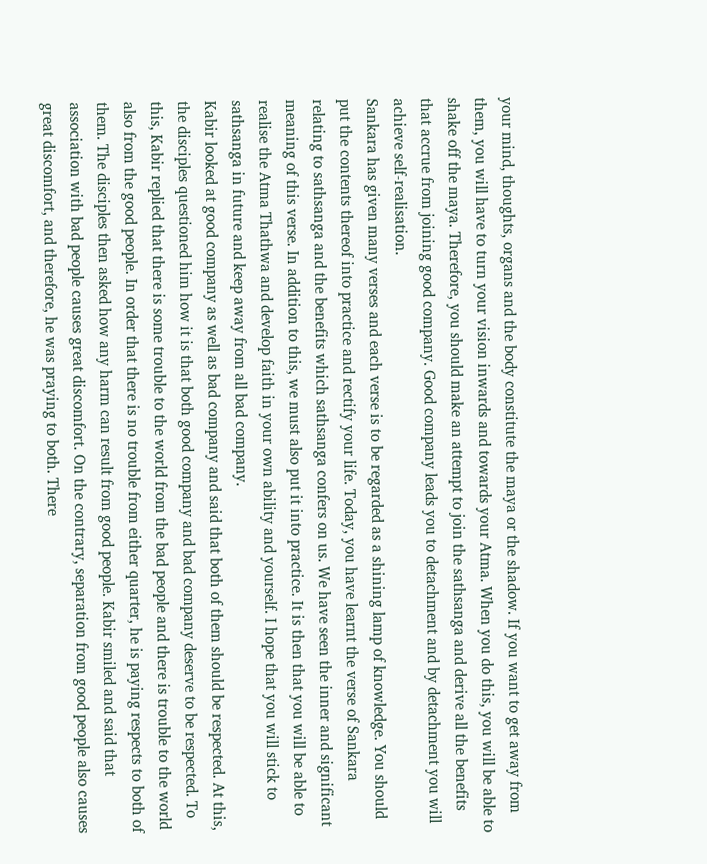your mind, thoughts, organs and the body constitute the maya or the shadow. If you want to get away from them, you will have to turn your vision inwards and towards your Atma. When you do this, you will be able to shake off the maya. Therefore, you should make an attempt to join the sathsanga and derive all the benefits that accrue from joining good company. Good company leads you to detachment and by detachment you will achieve self-realisation.
Sankara has given many verses and each verse is to be regarded as a shining lamp of knowledge. You should put the contents thereof into practice and rectify your life. Today, you have learnt the verse of Sankara relating to sathsanga and the benefits which sathsanga confers on us. We have seen the inner and significant meaning of this verse. In addition to this, we must also put it into practice. It is then that you will be able to realise the Atma Thathwa and develop faith in your own ability and yourself. I hope that you will stick to sathsanga in future and keep away from all bad company.
Kabir looked at good company as well as bad company and said that both of them should be respected. At this, the disciples questioned him how it is that both good company and bad company deserve to be respected. To this, Kabir replied that there is some trouble to the world from the bad people and there is trouble to the world also from the good people. In order that there is no trouble from either quarter, he is paying respects to both of them. The disciples then asked how any harm can result from good people. Kabir smiled and said that association with bad people causes great discomfort. On the contrary, separation from good people also causes great discomfort, and therefore, he was praying to both. There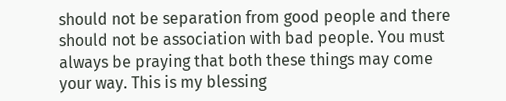should not be separation from good people and there should not be association with bad people. You must always be praying that both these things may come your way. This is my blessing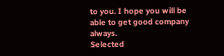to you. I hope you will be able to get good company always.
Selected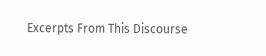Excerpts From This Discourse